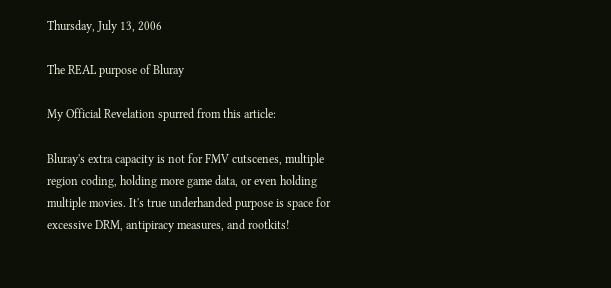Thursday, July 13, 2006

The REAL purpose of Bluray

My Official Revelation spurred from this article:

Bluray's extra capacity is not for FMV cutscenes, multiple region coding, holding more game data, or even holding multiple movies. It's true underhanded purpose is space for excessive DRM, antipiracy measures, and rootkits!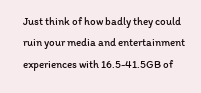Just think of how badly they could ruin your media and entertainment experiences with 16.5-41.5GB of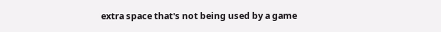extra space that's not being used by a game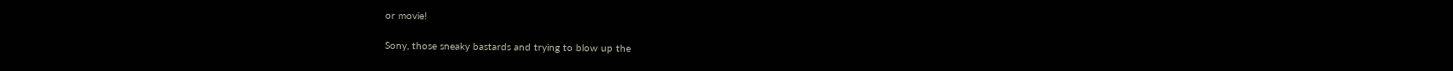or movie!

Sony, those sneaky bastards and trying to blow up the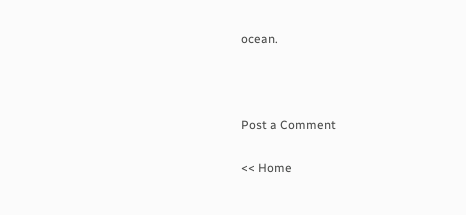ocean.



Post a Comment

<< Home